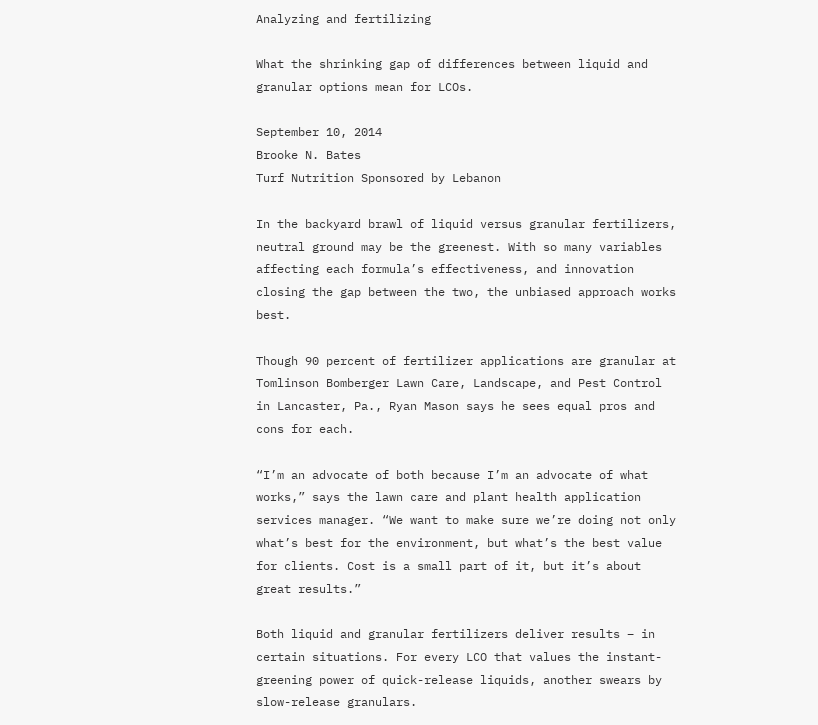Analyzing and fertilizing

What the shrinking gap of differences between liquid and granular options mean for LCOs.

September 10, 2014
Brooke N. Bates
Turf Nutrition Sponsored by Lebanon

In the backyard brawl of liquid versus granular fertilizers, neutral ground may be the greenest. With so many variables affecting each formula’s effectiveness, and innovation closing the gap between the two, the unbiased approach works best.

Though 90 percent of fertilizer applications are granular at Tomlinson Bomberger Lawn Care, Landscape, and Pest Control in Lancaster, Pa., Ryan Mason says he sees equal pros and cons for each.

“I’m an advocate of both because I’m an advocate of what works,” says the lawn care and plant health application services manager. “We want to make sure we’re doing not only what’s best for the environment, but what’s the best value for clients. Cost is a small part of it, but it’s about great results.”

Both liquid and granular fertilizers deliver results – in certain situations. For every LCO that values the instant-greening power of quick-release liquids, another swears by slow-release granulars.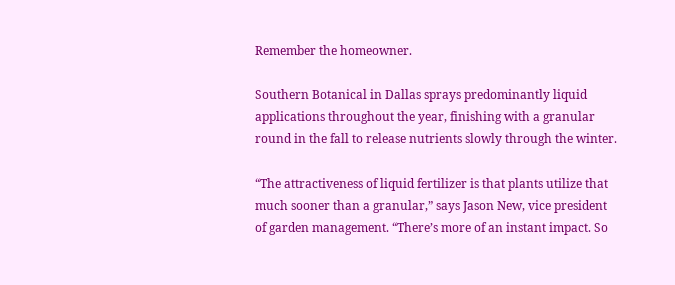Remember the homeowner.

Southern Botanical in Dallas sprays predominantly liquid applications throughout the year, finishing with a granular round in the fall to release nutrients slowly through the winter.

“The attractiveness of liquid fertilizer is that plants utilize that much sooner than a granular,” says Jason New, vice president of garden management. “There’s more of an instant impact. So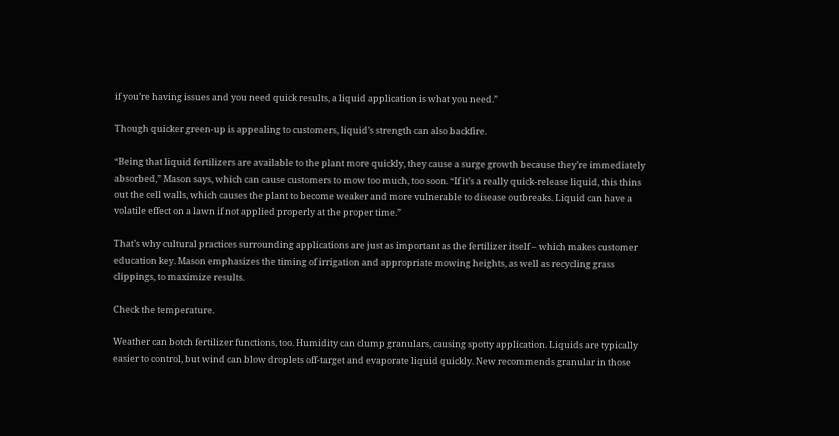if you’re having issues and you need quick results, a liquid application is what you need.”

Though quicker green-up is appealing to customers, liquid’s strength can also backfire.

“Being that liquid fertilizers are available to the plant more quickly, they cause a surge growth because they’re immediately absorbed,” Mason says, which can cause customers to mow too much, too soon. “If it’s a really quick-release liquid, this thins out the cell walls, which causes the plant to become weaker and more vulnerable to disease outbreaks. Liquid can have a volatile effect on a lawn if not applied properly at the proper time.”

That’s why cultural practices surrounding applications are just as important as the fertilizer itself – which makes customer education key. Mason emphasizes the timing of irrigation and appropriate mowing heights, as well as recycling grass clippings, to maximize results.

Check the temperature.

Weather can botch fertilizer functions, too. Humidity can clump granulars, causing spotty application. Liquids are typically easier to control, but wind can blow droplets off-target and evaporate liquid quickly. New recommends granular in those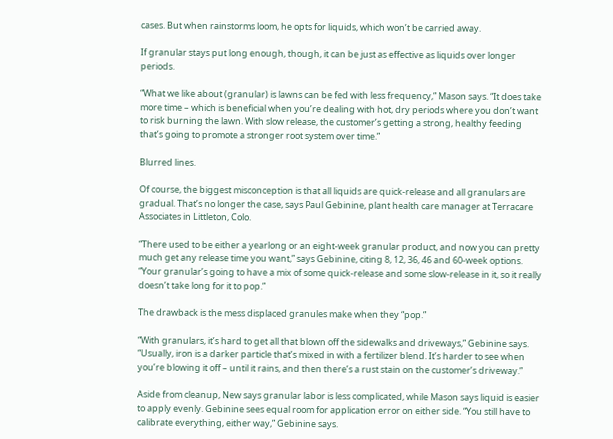cases. But when rainstorms loom, he opts for liquids, which won’t be carried away.

If granular stays put long enough, though, it can be just as effective as liquids over longer periods.

“What we like about (granular) is lawns can be fed with less frequency,” Mason says. “It does take more time – which is beneficial when you’re dealing with hot, dry periods where you don’t want to risk burning the lawn. With slow release, the customer’s getting a strong, healthy feeding that’s going to promote a stronger root system over time.”

Blurred lines.

Of course, the biggest misconception is that all liquids are quick-release and all granulars are gradual. That’s no longer the case, says Paul Gebinine, plant health care manager at Terracare Associates in Littleton, Colo.

“There used to be either a yearlong or an eight-week granular product, and now you can pretty much get any release time you want,” says Gebinine, citing 8, 12, 36, 46 and 60-week options. “Your granular’s going to have a mix of some quick-release and some slow-release in it, so it really doesn’t take long for it to pop.”

The drawback is the mess displaced granules make when they “pop.”

“With granulars, it’s hard to get all that blown off the sidewalks and driveways,” Gebinine says. “Usually, iron is a darker particle that’s mixed in with a fertilizer blend. It’s harder to see when you’re blowing it off – until it rains, and then there’s a rust stain on the customer’s driveway.”

Aside from cleanup, New says granular labor is less complicated, while Mason says liquid is easier to apply evenly. Gebinine sees equal room for application error on either side. “You still have to calibrate everything, either way,” Gebinine says.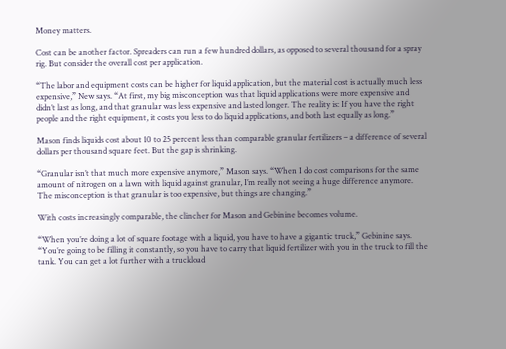Money matters.

Cost can be another factor. Spreaders can run a few hundred dollars, as opposed to several thousand for a spray rig. But consider the overall cost per application.

“The labor and equipment costs can be higher for liquid application, but the material cost is actually much less expensive,” New says. “At first, my big misconception was that liquid applications were more expensive and didn’t last as long, and that granular was less expensive and lasted longer. The reality is: If you have the right people and the right equipment, it costs you less to do liquid applications, and both last equally as long.”

Mason finds liquids cost about 10 to 25 percent less than comparable granular fertilizers – a difference of several dollars per thousand square feet. But the gap is shrinking.

“Granular isn’t that much more expensive anymore,” Mason says. “When I do cost comparisons for the same amount of nitrogen on a lawn with liquid against granular, I’m really not seeing a huge difference anymore. The misconception is that granular is too expensive, but things are changing.”

With costs increasingly comparable, the clincher for Mason and Gebinine becomes volume.

“When you’re doing a lot of square footage with a liquid, you have to have a gigantic truck,” Gebinine says. “You’re going to be filling it constantly, so you have to carry that liquid fertilizer with you in the truck to fill the tank. You can get a lot further with a truckload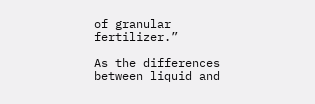of granular fertilizer.”

As the differences between liquid and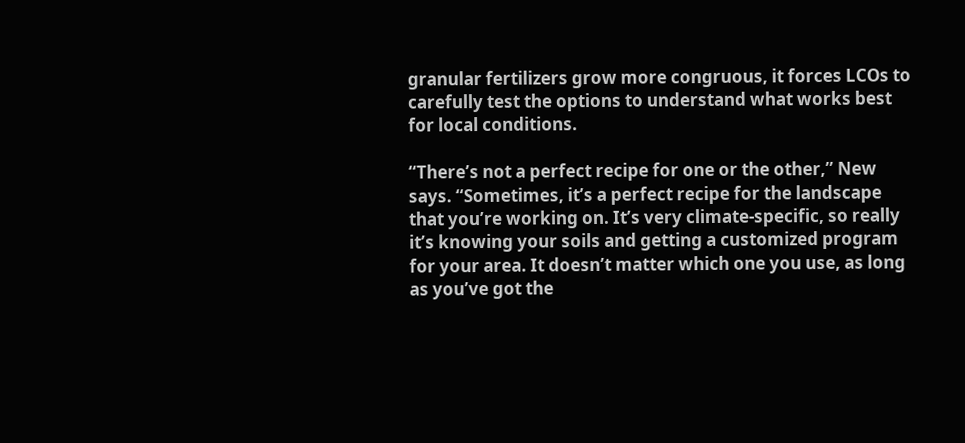granular fertilizers grow more congruous, it forces LCOs to carefully test the options to understand what works best for local conditions.

“There’s not a perfect recipe for one or the other,” New says. “Sometimes, it’s a perfect recipe for the landscape that you’re working on. It’s very climate-specific, so really it’s knowing your soils and getting a customized program for your area. It doesn’t matter which one you use, as long as you’ve got the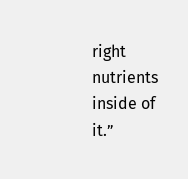right nutrients inside of it.”